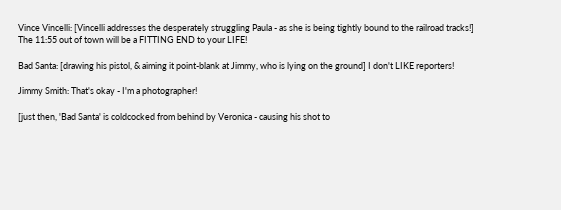Vince Vincelli: [Vincelli addresses the desperately struggling Paula - as she is being tightly bound to the railroad tracks!] The 11:55 out of town will be a FITTING END to your LIFE!

Bad Santa: [drawing his pistol, & aiming it point-blank at Jimmy, who is lying on the ground] I don't LIKE reporters!

Jimmy Smith: That's okay - I'm a photographer!

[just then, 'Bad Santa' is coldcocked from behind by Veronica - causing his shot to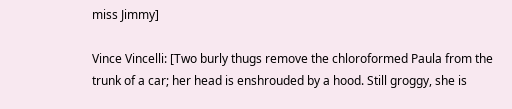miss Jimmy]

Vince Vincelli: [Two burly thugs remove the chloroformed Paula from the trunk of a car; her head is enshrouded by a hood. Still groggy, she is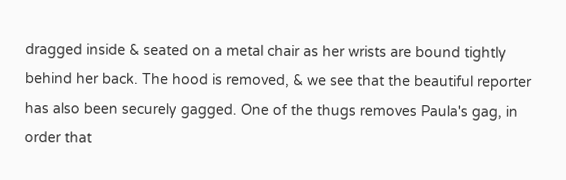dragged inside & seated on a metal chair as her wrists are bound tightly behind her back. The hood is removed, & we see that the beautiful reporter has also been securely gagged. One of the thugs removes Paula's gag, in order that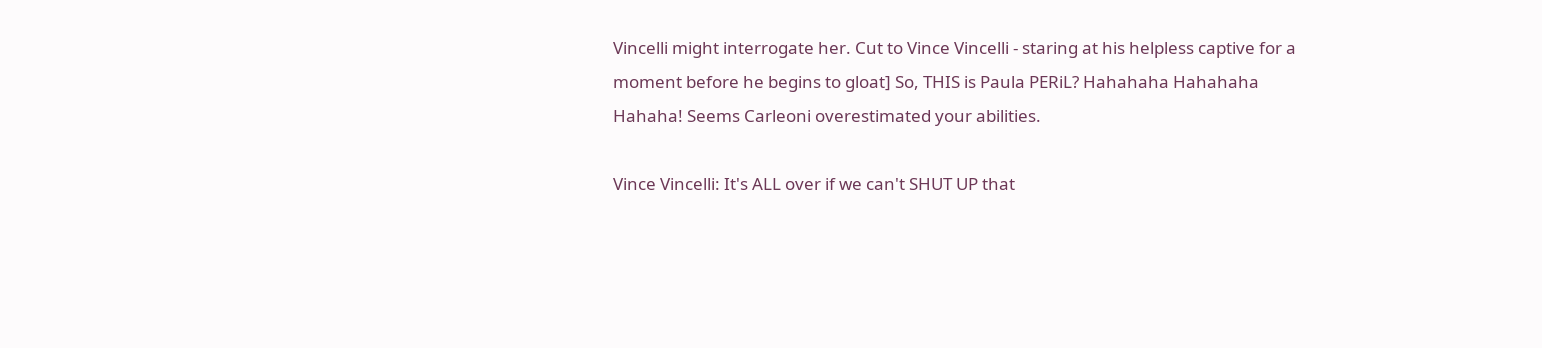Vincelli might interrogate her. Cut to Vince Vincelli - staring at his helpless captive for a moment before he begins to gloat] So, THIS is Paula PERiL? Hahahaha Hahahaha Hahaha! Seems Carleoni overestimated your abilities.

Vince Vincelli: It's ALL over if we can't SHUT UP that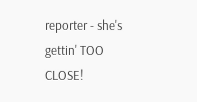reporter - she's gettin' TOO CLOSE!